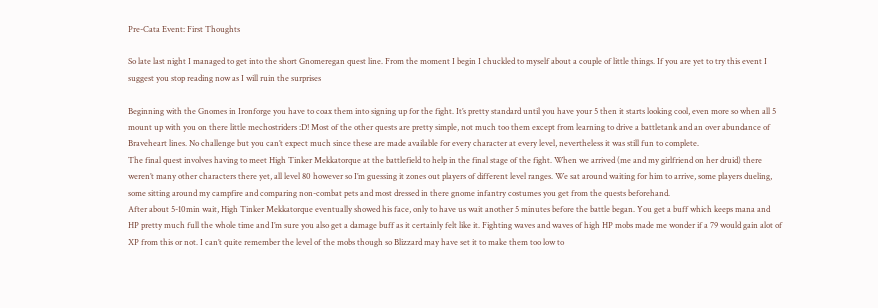Pre-Cata Event: First Thoughts

So late last night I managed to get into the short Gnomeregan quest line. From the moment I begin I chuckled to myself about a couple of little things. If you are yet to try this event I suggest you stop reading now as I will ruin the surprises

Beginning with the Gnomes in Ironforge you have to coax them into signing up for the fight. It’s pretty standard until you have your 5 then it starts looking cool, even more so when all 5 mount up with you on there little mechostriders :D! Most of the other quests are pretty simple, not much too them except from learning to drive a battletank and an over abundance of Braveheart lines. No challenge but you can’t expect much since these are made available for every character at every level, nevertheless it was still fun to complete.
The final quest involves having to meet High Tinker Mekkatorque at the battlefield to help in the final stage of the fight. When we arrived (me and my girlfriend on her druid) there weren’t many other characters there yet, all level 80 however so I’m guessing it zones out players of different level ranges. We sat around waiting for him to arrive, some players dueling, some sitting around my campfire and comparing non-combat pets and most dressed in there gnome infantry costumes you get from the quests beforehand.
After about 5-10min wait, High Tinker Mekkatorque eventually showed his face, only to have us wait another 5 minutes before the battle began. You get a buff which keeps mana and HP pretty much full the whole time and I’m sure you also get a damage buff as it certainly felt like it. Fighting waves and waves of high HP mobs made me wonder if a 79 would gain alot of XP from this or not. I can’t quite remember the level of the mobs though so Blizzard may have set it to make them too low to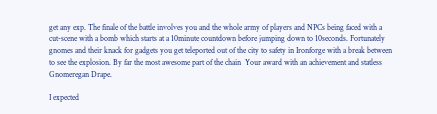get any exp. The finale of the battle involves you and the whole army of players and NPCs being faced with a cut-scene with a bomb which starts at a 10minute countdown before jumping down to 10seconds. Fortunately gnomes and their knack for gadgets you get teleported out of the city to safety in Ironforge with a break between to see the explosion. By far the most awesome part of the chain  Your award with an achievement and statless Gnomeregan Drape.

I expected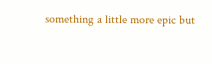something a little more epic but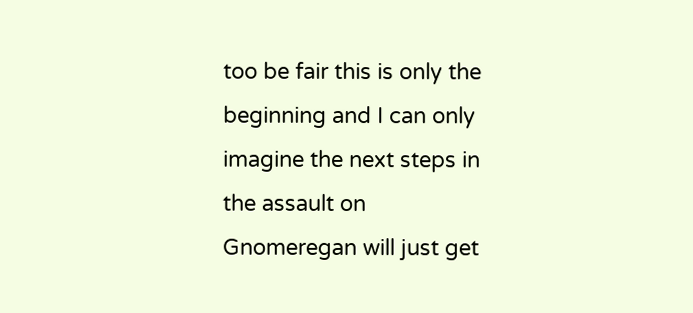too be fair this is only the beginning and I can only imagine the next steps in the assault on Gnomeregan will just get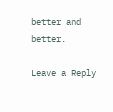better and better.

Leave a Reply